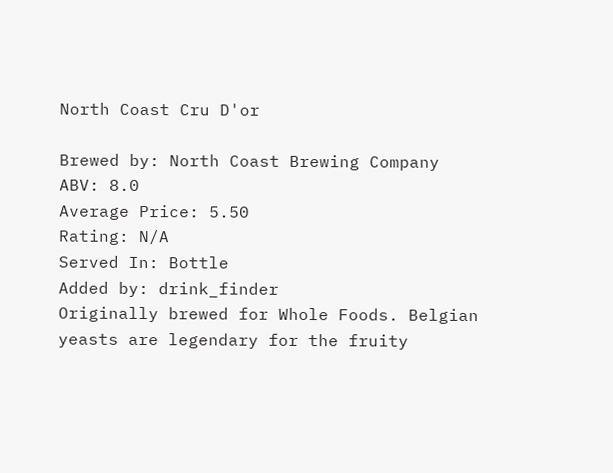North Coast Cru D'or

Brewed by: North Coast Brewing Company
ABV: 8.0
Average Price: 5.50
Rating: N/A
Served In: Bottle
Added by: drink_finder
Originally brewed for Whole Foods. Belgian yeasts are legendary for the fruity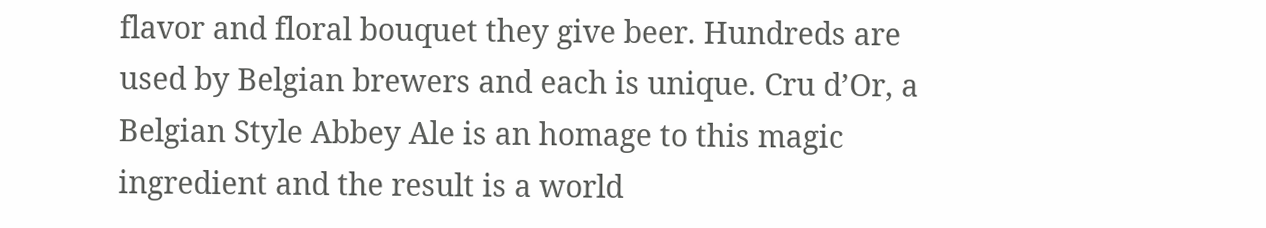flavor and floral bouquet they give beer. Hundreds are used by Belgian brewers and each is unique. Cru d’Or, a Belgian Style Abbey Ale is an homage to this magic ingredient and the result is a world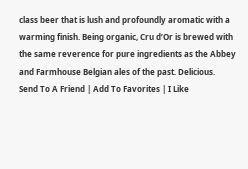class beer that is lush and profoundly aromatic with a warming finish. Being organic, Cru d’Or is brewed with the same reverence for pure ingredients as the Abbey and Farmhouse Belgian ales of the past. Delicious.
Send To A Friend | Add To Favorites | I Like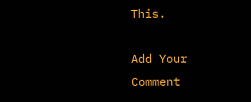This.

Add Your Comment